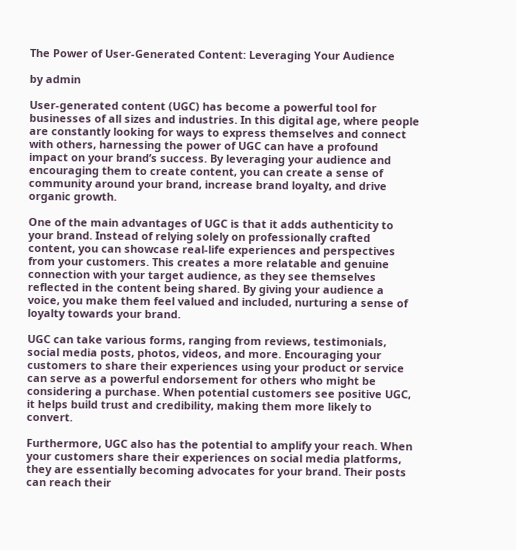The Power of User-Generated Content: Leveraging Your Audience

by admin

User-generated content (UGC) has become a powerful tool for businesses of all sizes and industries. In this digital age, where people are constantly looking for ways to express themselves and connect with others, harnessing the power of UGC can have a profound impact on your brand’s success. By leveraging your audience and encouraging them to create content, you can create a sense of community around your brand, increase brand loyalty, and drive organic growth.

One of the main advantages of UGC is that it adds authenticity to your brand. Instead of relying solely on professionally crafted content, you can showcase real-life experiences and perspectives from your customers. This creates a more relatable and genuine connection with your target audience, as they see themselves reflected in the content being shared. By giving your audience a voice, you make them feel valued and included, nurturing a sense of loyalty towards your brand.

UGC can take various forms, ranging from reviews, testimonials, social media posts, photos, videos, and more. Encouraging your customers to share their experiences using your product or service can serve as a powerful endorsement for others who might be considering a purchase. When potential customers see positive UGC, it helps build trust and credibility, making them more likely to convert.

Furthermore, UGC also has the potential to amplify your reach. When your customers share their experiences on social media platforms, they are essentially becoming advocates for your brand. Their posts can reach their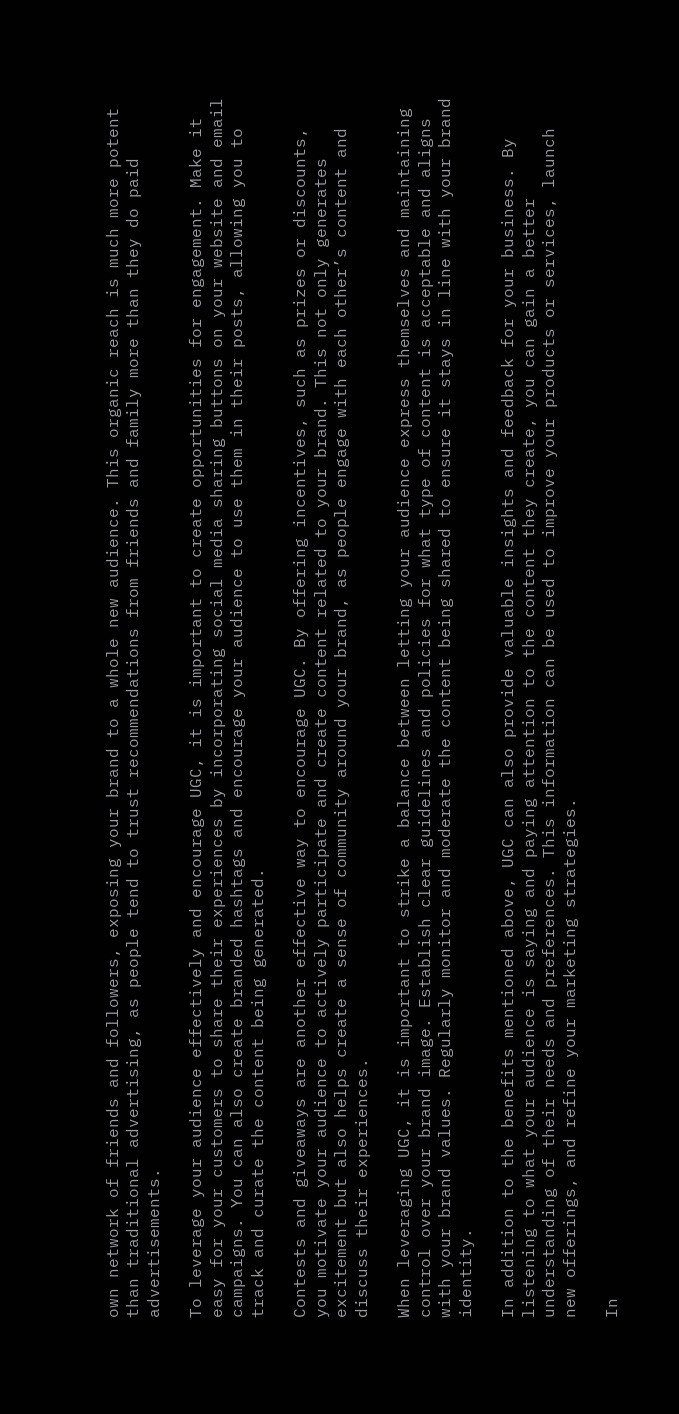own network of friends and followers, exposing your brand to a whole new audience. This organic reach is much more potent than traditional advertising, as people tend to trust recommendations from friends and family more than they do paid advertisements.

To leverage your audience effectively and encourage UGC, it is important to create opportunities for engagement. Make it easy for your customers to share their experiences by incorporating social media sharing buttons on your website and email campaigns. You can also create branded hashtags and encourage your audience to use them in their posts, allowing you to track and curate the content being generated.

Contests and giveaways are another effective way to encourage UGC. By offering incentives, such as prizes or discounts, you motivate your audience to actively participate and create content related to your brand. This not only generates excitement but also helps create a sense of community around your brand, as people engage with each other’s content and discuss their experiences.

When leveraging UGC, it is important to strike a balance between letting your audience express themselves and maintaining control over your brand image. Establish clear guidelines and policies for what type of content is acceptable and aligns with your brand values. Regularly monitor and moderate the content being shared to ensure it stays in line with your brand identity.

In addition to the benefits mentioned above, UGC can also provide valuable insights and feedback for your business. By listening to what your audience is saying and paying attention to the content they create, you can gain a better understanding of their needs and preferences. This information can be used to improve your products or services, launch new offerings, and refine your marketing strategies.

In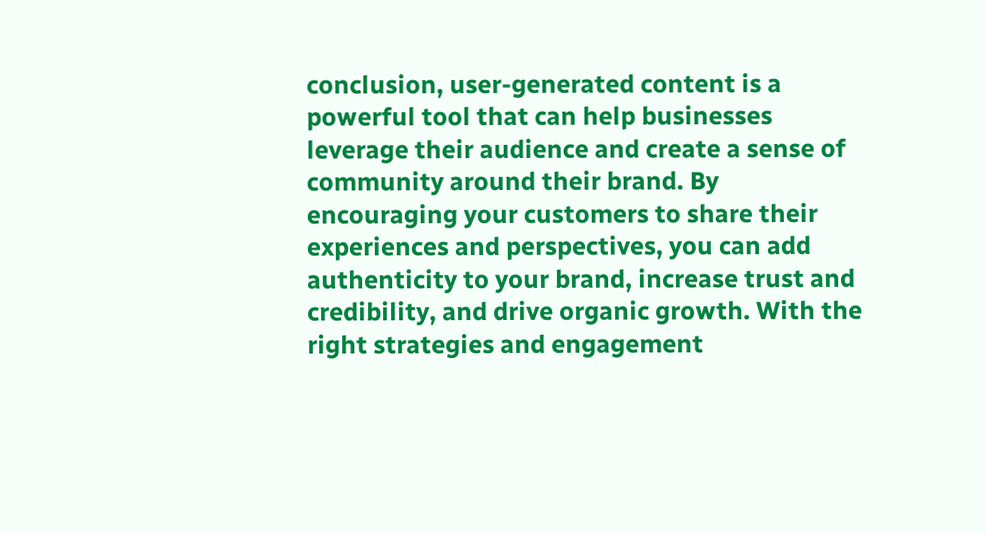conclusion, user-generated content is a powerful tool that can help businesses leverage their audience and create a sense of community around their brand. By encouraging your customers to share their experiences and perspectives, you can add authenticity to your brand, increase trust and credibility, and drive organic growth. With the right strategies and engagement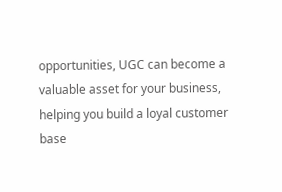opportunities, UGC can become a valuable asset for your business, helping you build a loyal customer base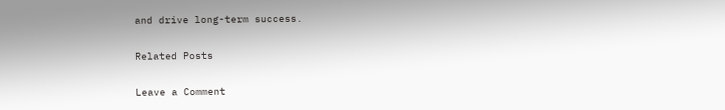and drive long-term success.

Related Posts

Leave a Comment